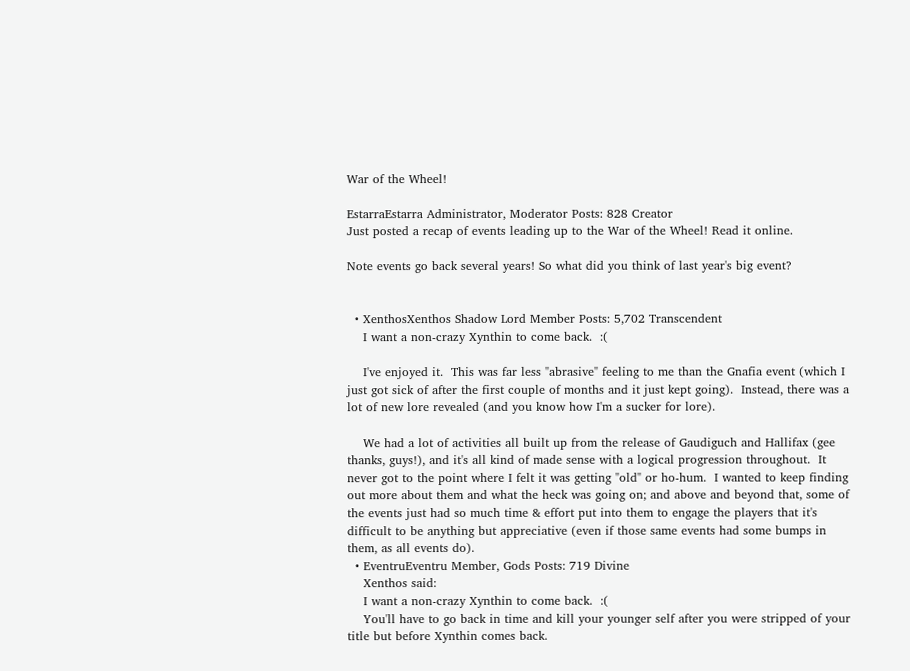War of the Wheel!

EstarraEstarra Administrator, Moderator Posts: 828 Creator
Just posted a recap of events leading up to the War of the Wheel! Read it online.

Note events go back several years! So what did you think of last year's big event?


  • XenthosXenthos Shadow Lord Member Posts: 5,702 Transcendent
    I want a non-crazy Xynthin to come back.  :(

    I've enjoyed it.  This was far less "abrasive" feeling to me than the Gnafia event (which I just got sick of after the first couple of months and it just kept going).  Instead, there was a lot of new lore revealed (and you know how I'm a sucker for lore).

    We had a lot of activities all built up from the release of Gaudiguch and Hallifax (gee thanks, guys!), and it's all kind of made sense with a logical progression throughout.  It never got to the point where I felt it was getting "old" or ho-hum.  I wanted to keep finding out more about them and what the heck was going on; and above and beyond that, some of the events just had so much time & effort put into them to engage the players that it's difficult to be anything but appreciative (even if those same events had some bumps in them, as all events do).
  • EventruEventru Member, Gods Posts: 719 Divine
    Xenthos said:
    I want a non-crazy Xynthin to come back.  :(
    You'll have to go back in time and kill your younger self after you were stripped of your title but before Xynthin comes back.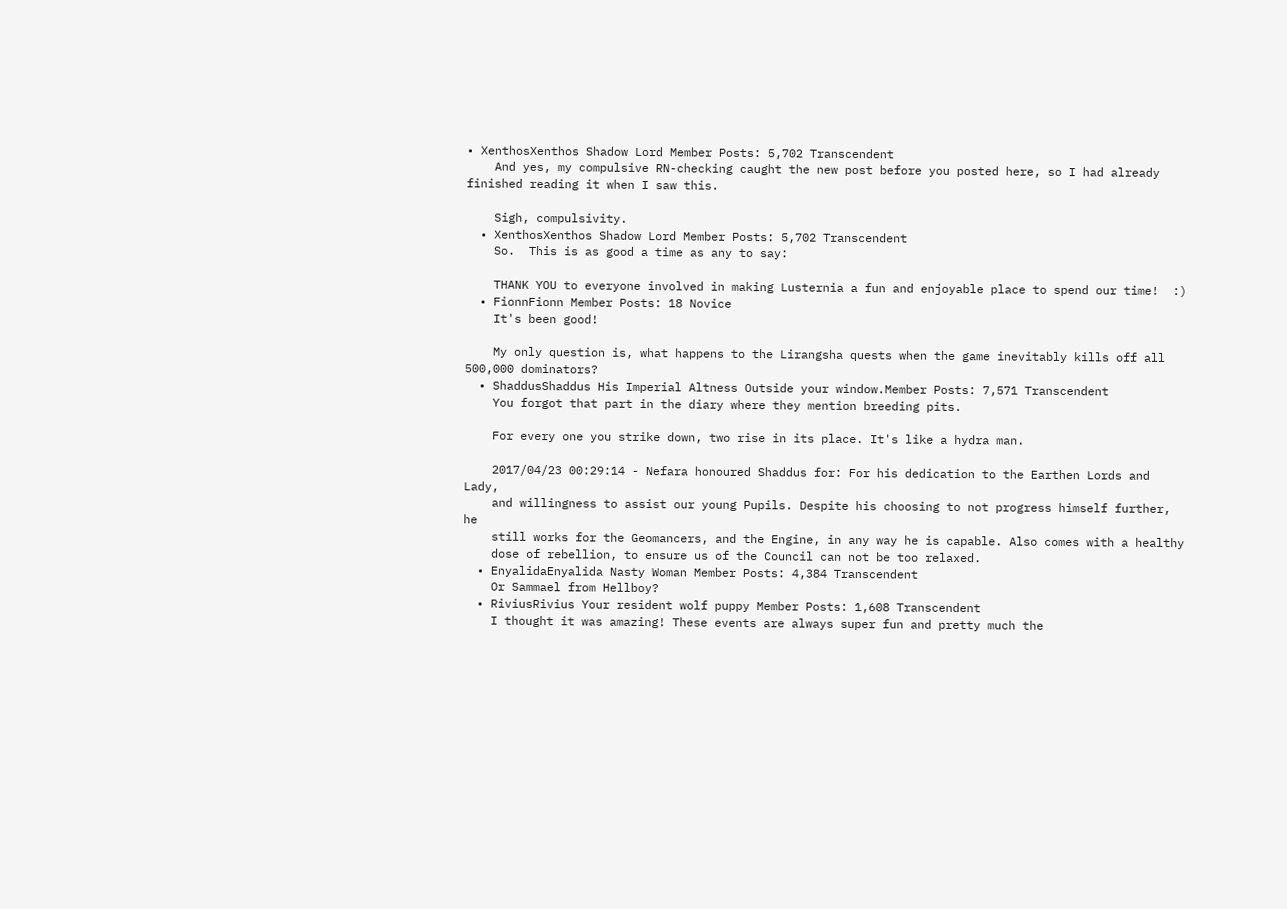• XenthosXenthos Shadow Lord Member Posts: 5,702 Transcendent
    And yes, my compulsive RN-checking caught the new post before you posted here, so I had already finished reading it when I saw this.

    Sigh, compulsivity.
  • XenthosXenthos Shadow Lord Member Posts: 5,702 Transcendent
    So.  This is as good a time as any to say:

    THANK YOU to everyone involved in making Lusternia a fun and enjoyable place to spend our time!  :)
  • FionnFionn Member Posts: 18 Novice
    It's been good!

    My only question is, what happens to the Lirangsha quests when the game inevitably kills off all 500,000 dominators?
  • ShaddusShaddus His Imperial Altness Outside your window.Member Posts: 7,571 Transcendent
    You forgot that part in the diary where they mention breeding pits.

    For every one you strike down, two rise in its place. It's like a hydra man.

    2017/04/23 00:29:14 - Nefara honoured Shaddus for: For his dedication to the Earthen Lords and Lady,
    and willingness to assist our young Pupils. Despite his choosing to not progress himself further, he
    still works for the Geomancers, and the Engine, in any way he is capable. Also comes with a healthy
    dose of rebellion, to ensure us of the Council can not be too relaxed.
  • EnyalidaEnyalida Nasty Woman Member Posts: 4,384 Transcendent
    Or Sammael from Hellboy?
  • RiviusRivius Your resident wolf puppy Member Posts: 1,608 Transcendent
    I thought it was amazing! These events are always super fun and pretty much the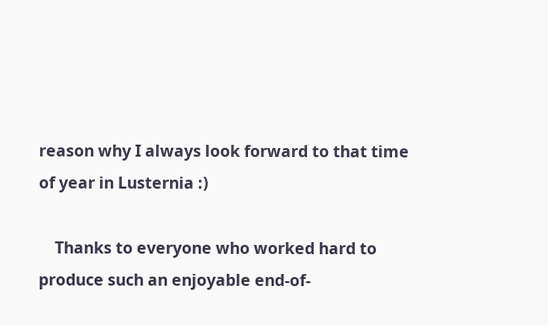reason why I always look forward to that time of year in Lusternia :)

    Thanks to everyone who worked hard to produce such an enjoyable end-of-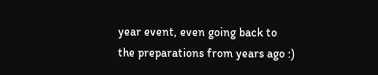year event, even going back to the preparations from years ago :)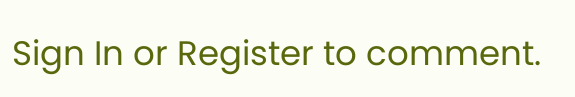Sign In or Register to comment.